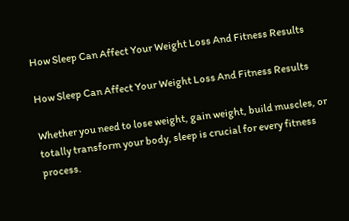How Sleep Can Affect Your Weight Loss And Fitness Results

How Sleep Can Affect Your Weight Loss And Fitness Results

Whether you need to lose weight, gain weight, build muscles, or totally transform your body, sleep is crucial for every fitness process.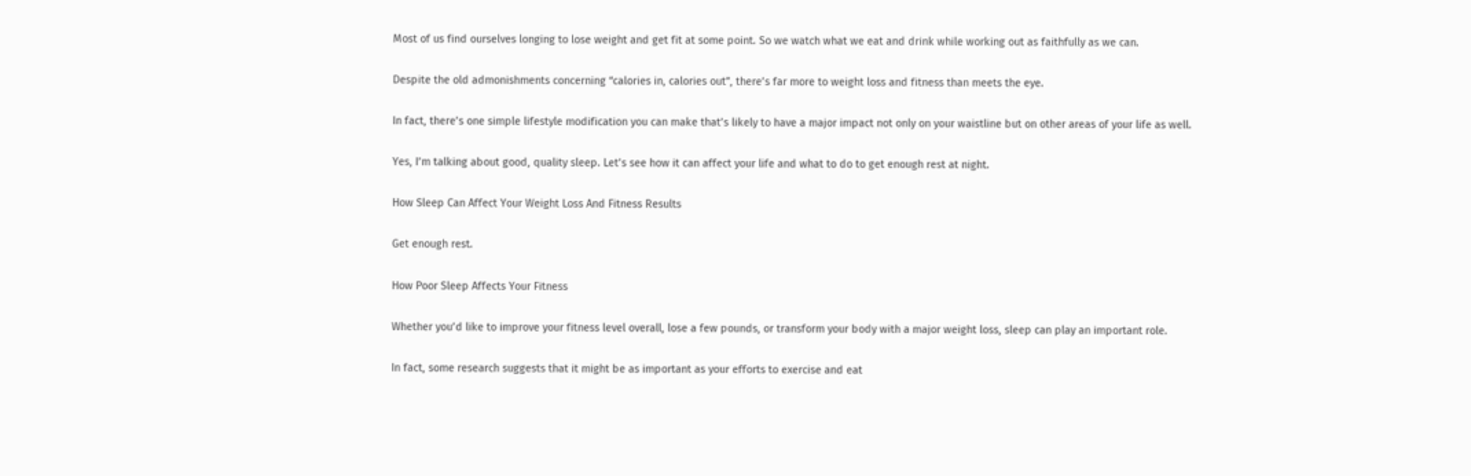Most of us find ourselves longing to lose weight and get fit at some point. So we watch what we eat and drink while working out as faithfully as we can.

Despite the old admonishments concerning “calories in, calories out”, there’s far more to weight loss and fitness than meets the eye.

In fact, there’s one simple lifestyle modification you can make that’s likely to have a major impact not only on your waistline but on other areas of your life as well.

Yes, I’m talking about good, quality sleep. Let’s see how it can affect your life and what to do to get enough rest at night.

How Sleep Can Affect Your Weight Loss And Fitness Results

Get enough rest.

How Poor Sleep Affects Your Fitness

Whether you’d like to improve your fitness level overall, lose a few pounds, or transform your body with a major weight loss, sleep can play an important role.

In fact, some research suggests that it might be as important as your efforts to exercise and eat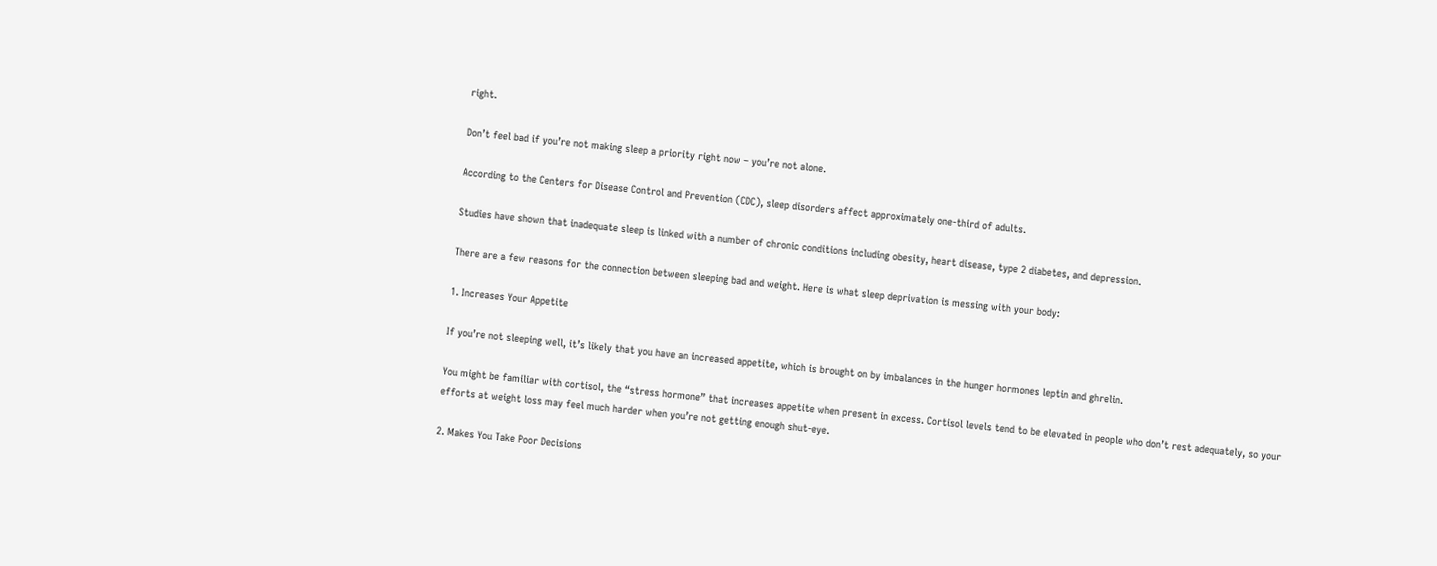right.

Don’t feel bad if you’re not making sleep a priority right now – you’re not alone.

According to the Centers for Disease Control and Prevention (CDC), sleep disorders affect approximately one-third of adults.

Studies have shown that inadequate sleep is linked with a number of chronic conditions including obesity, heart disease, type 2 diabetes, and depression.

There are a few reasons for the connection between sleeping bad and weight. Here is what sleep deprivation is messing with your body:

1. Increases Your Appetite

If you’re not sleeping well, it’s likely that you have an increased appetite, which is brought on by imbalances in the hunger hormones leptin and ghrelin.

You might be familiar with cortisol, the “stress hormone” that increases appetite when present in excess. Cortisol levels tend to be elevated in people who don’t rest adequately, so your efforts at weight loss may feel much harder when you’re not getting enough shut-eye.

2. Makes You Take Poor Decisions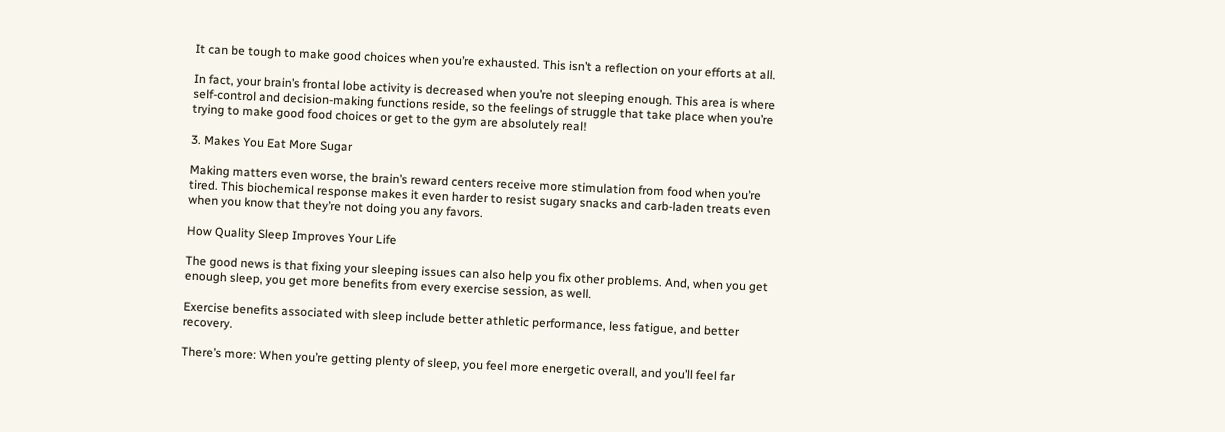It can be tough to make good choices when you’re exhausted. This isn’t a reflection on your efforts at all.

In fact, your brain’s frontal lobe activity is decreased when you’re not sleeping enough. This area is where self-control and decision-making functions reside, so the feelings of struggle that take place when you’re trying to make good food choices or get to the gym are absolutely real!

3. Makes You Eat More Sugar

Making matters even worse, the brain’s reward centers receive more stimulation from food when you’re tired. This biochemical response makes it even harder to resist sugary snacks and carb-laden treats even when you know that they’re not doing you any favors.

How Quality Sleep Improves Your Life

The good news is that fixing your sleeping issues can also help you fix other problems. And, when you get enough sleep, you get more benefits from every exercise session, as well.

Exercise benefits associated with sleep include better athletic performance, less fatigue, and better recovery.

There’s more: When you’re getting plenty of sleep, you feel more energetic overall, and you’ll feel far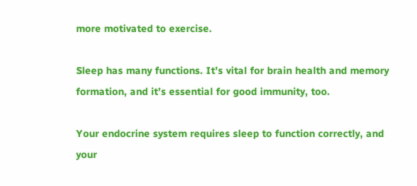more motivated to exercise.

Sleep has many functions. It’s vital for brain health and memory formation, and it’s essential for good immunity, too.

Your endocrine system requires sleep to function correctly, and your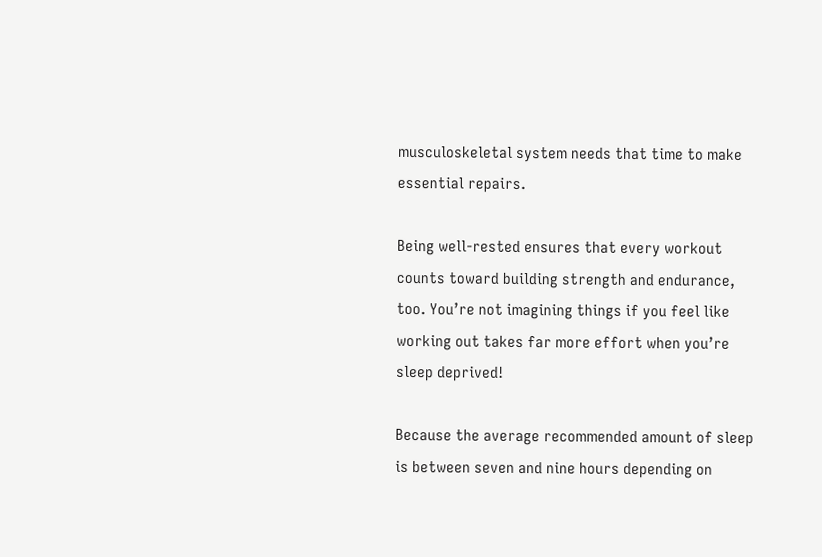musculoskeletal system needs that time to make essential repairs.

Being well-rested ensures that every workout counts toward building strength and endurance, too. You’re not imagining things if you feel like working out takes far more effort when you’re sleep deprived!

Because the average recommended amount of sleep is between seven and nine hours depending on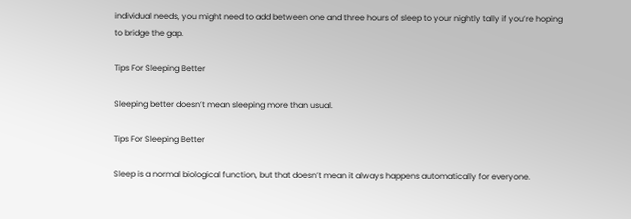individual needs, you might need to add between one and three hours of sleep to your nightly tally if you’re hoping to bridge the gap.

Tips For Sleeping Better

Sleeping better doesn’t mean sleeping more than usual.

Tips For Sleeping Better

Sleep is a normal biological function, but that doesn’t mean it always happens automatically for everyone.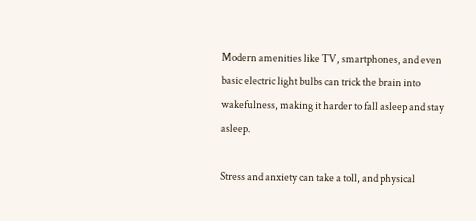Modern amenities like TV, smartphones, and even basic electric light bulbs can trick the brain into wakefulness, making it harder to fall asleep and stay asleep.

Stress and anxiety can take a toll, and physical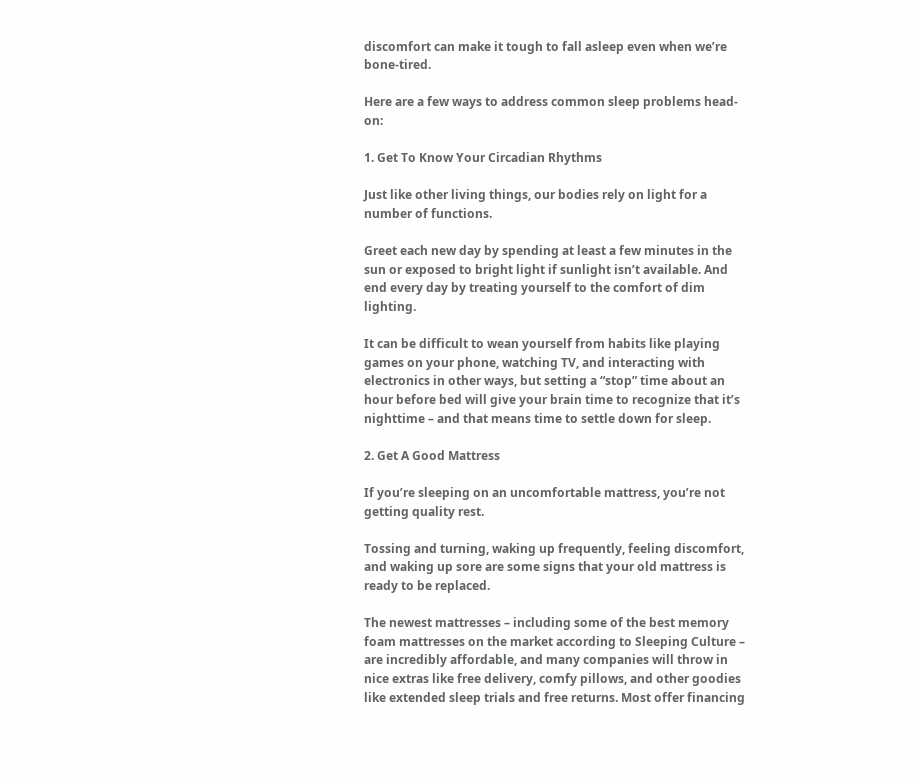discomfort can make it tough to fall asleep even when we’re bone-tired.

Here are a few ways to address common sleep problems head-on:

1. Get To Know Your Circadian Rhythms

Just like other living things, our bodies rely on light for a number of functions.

Greet each new day by spending at least a few minutes in the sun or exposed to bright light if sunlight isn’t available. And end every day by treating yourself to the comfort of dim lighting.

It can be difficult to wean yourself from habits like playing games on your phone, watching TV, and interacting with electronics in other ways, but setting a “stop” time about an hour before bed will give your brain time to recognize that it’s nighttime – and that means time to settle down for sleep.

2. Get A Good Mattress

If you’re sleeping on an uncomfortable mattress, you’re not getting quality rest.

Tossing and turning, waking up frequently, feeling discomfort, and waking up sore are some signs that your old mattress is ready to be replaced.

The newest mattresses – including some of the best memory foam mattresses on the market according to Sleeping Culture – are incredibly affordable, and many companies will throw in nice extras like free delivery, comfy pillows, and other goodies like extended sleep trials and free returns. Most offer financing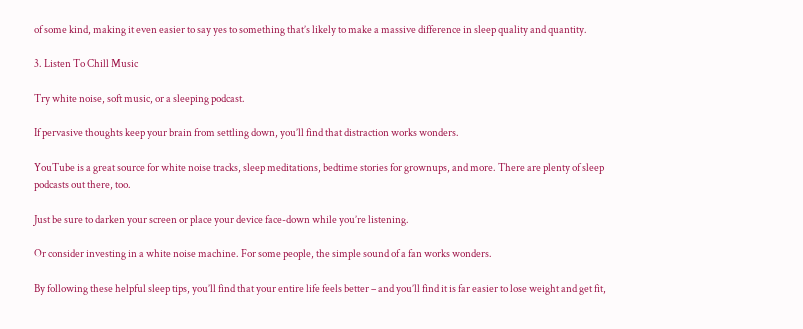of some kind, making it even easier to say yes to something that’s likely to make a massive difference in sleep quality and quantity.

3. Listen To Chill Music

Try white noise, soft music, or a sleeping podcast.

If pervasive thoughts keep your brain from settling down, you’ll find that distraction works wonders.

YouTube is a great source for white noise tracks, sleep meditations, bedtime stories for grownups, and more. There are plenty of sleep podcasts out there, too.

Just be sure to darken your screen or place your device face-down while you’re listening.

Or consider investing in a white noise machine. For some people, the simple sound of a fan works wonders.

By following these helpful sleep tips, you’ll find that your entire life feels better – and you’ll find it is far easier to lose weight and get fit,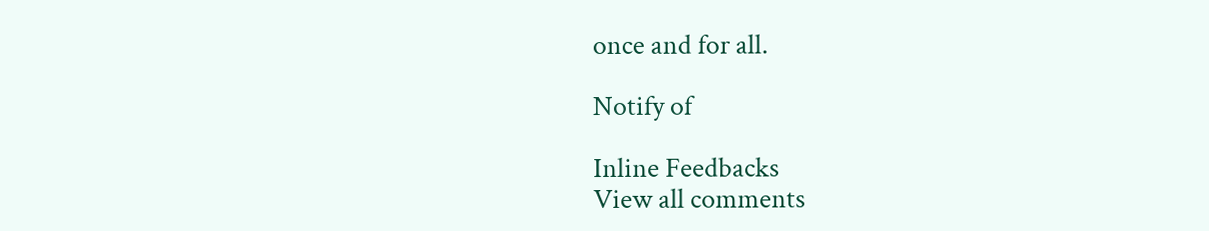once and for all.

Notify of

Inline Feedbacks
View all comments